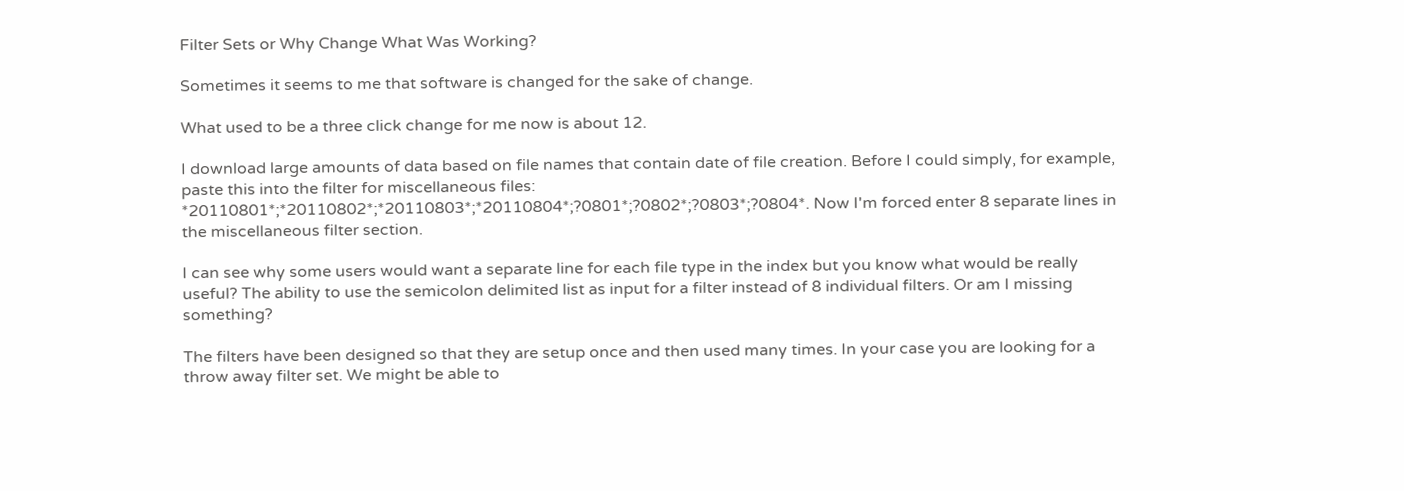Filter Sets or Why Change What Was Working?

Sometimes it seems to me that software is changed for the sake of change.

What used to be a three click change for me now is about 12.

I download large amounts of data based on file names that contain date of file creation. Before I could simply, for example, paste this into the filter for miscellaneous files: *20110801*;*20110802*;*20110803*;*20110804*;?0801*;?0802*;?0803*;?0804*. Now I'm forced enter 8 separate lines in the miscellaneous filter section.

I can see why some users would want a separate line for each file type in the index but you know what would be really useful? The ability to use the semicolon delimited list as input for a filter instead of 8 individual filters. Or am I missing something?

The filters have been designed so that they are setup once and then used many times. In your case you are looking for a throw away filter set. We might be able to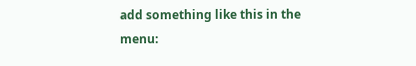add something like this in the menu: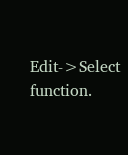Edit->Select function.